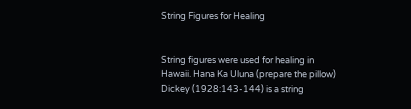String Figures for Healing


String figures were used for healing in Hawaii. Hana Ka Uluna (prepare the pillow) Dickey (1928:143-144) is a string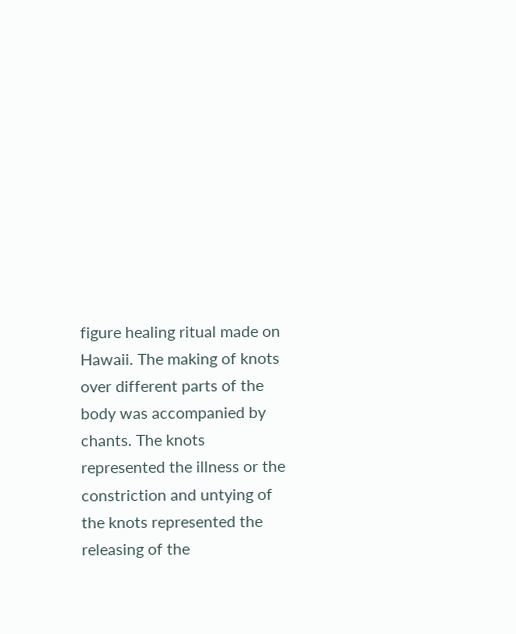figure healing ritual made on Hawaii. The making of knots over different parts of the body was accompanied by chants. The knots represented the illness or the constriction and untying of the knots represented the releasing of the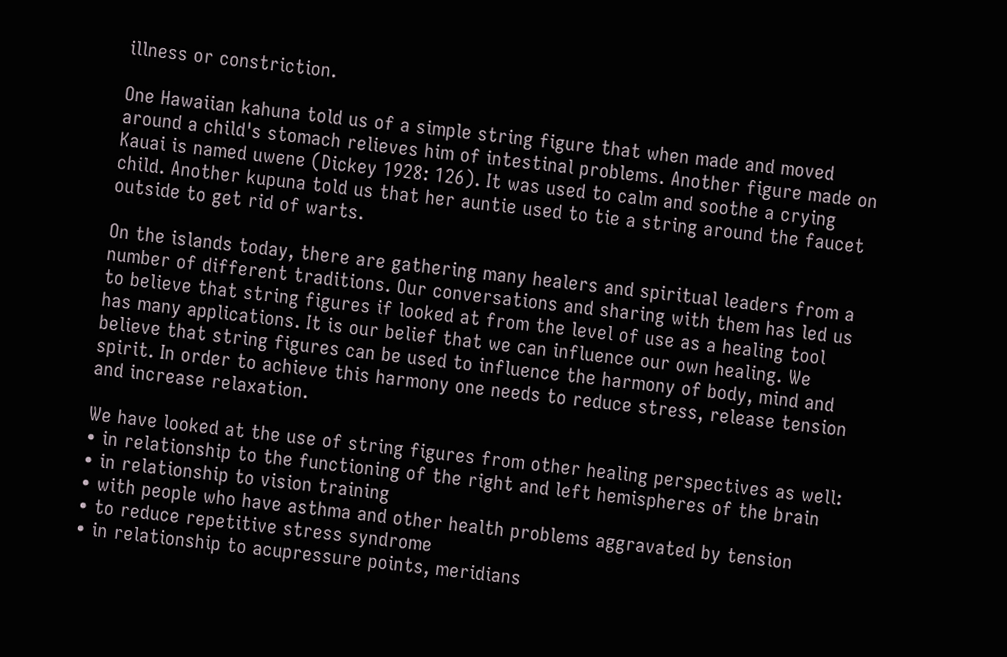illness or constriction.

One Hawaiian kahuna told us of a simple string figure that when made and moved around a child's stomach relieves him of intestinal problems. Another figure made on Kauai is named uwene (Dickey 1928: 126). It was used to calm and soothe a crying child. Another kupuna told us that her auntie used to tie a string around the faucet outside to get rid of warts.

On the islands today, there are gathering many healers and spiritual leaders from a number of different traditions. Our conversations and sharing with them has led us to believe that string figures if looked at from the level of use as a healing tool has many applications. It is our belief that we can influence our own healing. We believe that string figures can be used to influence the harmony of body, mind and spirit. In order to achieve this harmony one needs to reduce stress, release tension and increase relaxation.

We have looked at the use of string figures from other healing perspectives as well:
• in relationship to the functioning of the right and left hemispheres of the brain
• in relationship to vision training
• with people who have asthma and other health problems aggravated by tension
• to reduce repetitive stress syndrome
• in relationship to acupressure points, meridians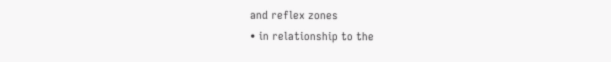and reflex zones
• in relationship to the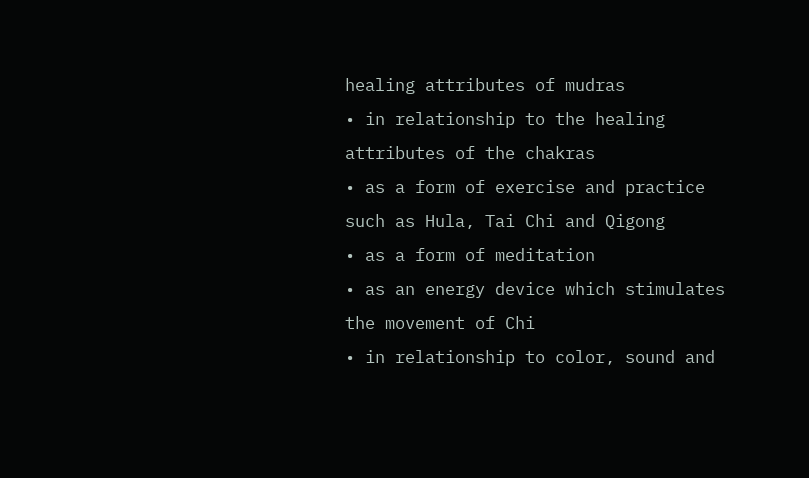healing attributes of mudras
• in relationship to the healing attributes of the chakras
• as a form of exercise and practice such as Hula, Tai Chi and Qigong
• as a form of meditation
• as an energy device which stimulates the movement of Chi
• in relationship to color, sound and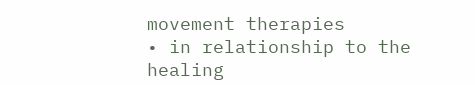movement therapies
• in relationship to the healing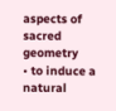aspects of sacred geometry
• to induce a natural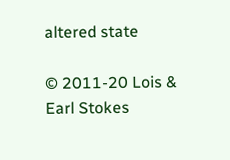altered state

© 2011-20 Lois & Earl Stokes